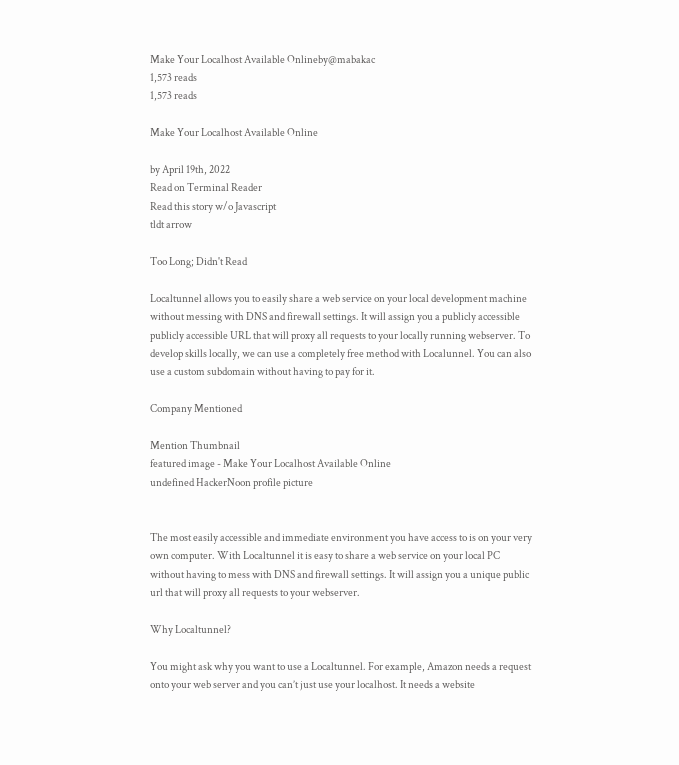Make Your Localhost Available Onlineby@mabakac
1,573 reads
1,573 reads

Make Your Localhost Available Online

by April 19th, 2022
Read on Terminal Reader
Read this story w/o Javascript
tldt arrow

Too Long; Didn't Read

Localtunnel allows you to easily share a web service on your local development machine without messing with DNS and firewall settings. It will assign you a publicly accessible publicly accessible URL that will proxy all requests to your locally running webserver. To develop skills locally, we can use a completely free method with Localunnel. You can also use a custom subdomain without having to pay for it.

Company Mentioned

Mention Thumbnail
featured image - Make Your Localhost Available Online
undefined HackerNoon profile picture


The most easily accessible and immediate environment you have access to is on your very own computer. With Localtunnel it is easy to share a web service on your local PC without having to mess with DNS and firewall settings. It will assign you a unique public url that will proxy all requests to your webserver.

Why Localtunnel?

You might ask why you want to use a Localtunnel. For example, Amazon needs a request onto your web server and you can’t just use your localhost. It needs a website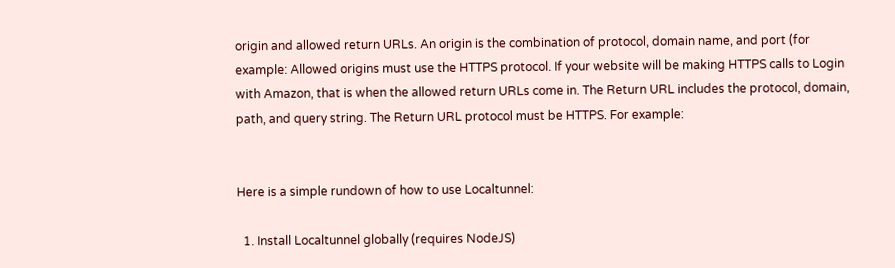origin and allowed return URLs. An origin is the combination of protocol, domain name, and port (for example: Allowed origins must use the HTTPS protocol. If your website will be making HTTPS calls to Login with Amazon, that is when the allowed return URLs come in. The Return URL includes the protocol, domain, path, and query string. The Return URL protocol must be HTTPS. For example:


Here is a simple rundown of how to use Localtunnel:

  1. Install Localtunnel globally (requires NodeJS)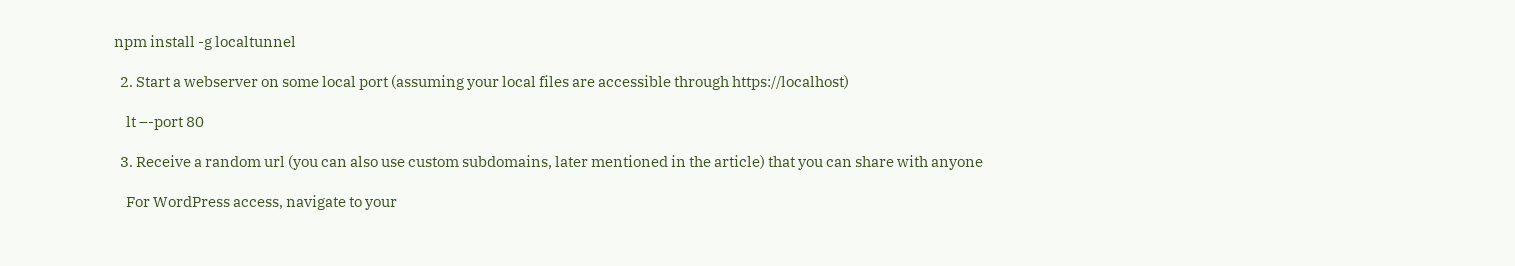npm install -g localtunnel

  2. Start a webserver on some local port (assuming your local files are accessible through https://localhost)

    lt –-port 80

  3. Receive a random url (you can also use custom subdomains, later mentioned in the article) that you can share with anyone

    For WordPress access, navigate to your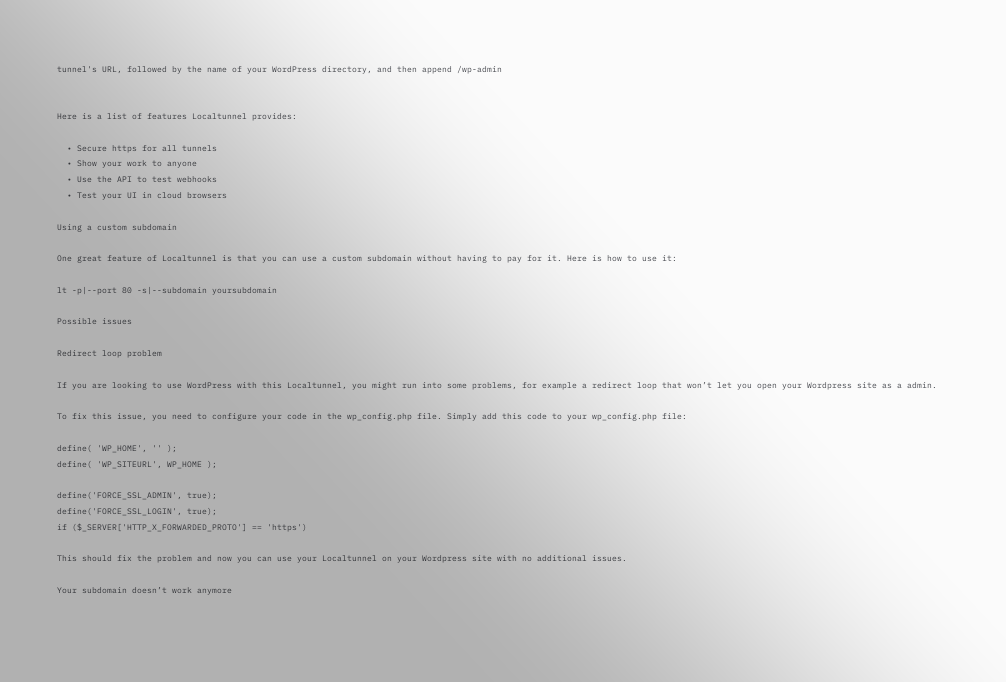tunnel's URL, followed by the name of your WordPress directory, and then append /wp-admin


Here is a list of features Localtunnel provides:

  • Secure https for all tunnels
  • Show your work to anyone
  • Use the API to test webhooks
  • Test your UI in cloud browsers

Using a custom subdomain

One great feature of Localtunnel is that you can use a custom subdomain without having to pay for it. Here is how to use it:

lt -p|--port 80 -s|--subdomain yoursubdomain

Possible issues

Redirect loop problem

If you are looking to use WordPress with this Localtunnel, you might run into some problems, for example a redirect loop that won’t let you open your Wordpress site as a admin.

To fix this issue, you need to configure your code in the wp_config.php file. Simply add this code to your wp_config.php file:

define( 'WP_HOME', '' );
define( 'WP_SITEURL', WP_HOME );

define('FORCE_SSL_ADMIN', true);
define('FORCE_SSL_LOGIN', true);
if ($_SERVER['HTTP_X_FORWARDED_PROTO'] == 'https')

This should fix the problem and now you can use your Localtunnel on your Wordpress site with no additional issues.

Your subdomain doesn’t work anymore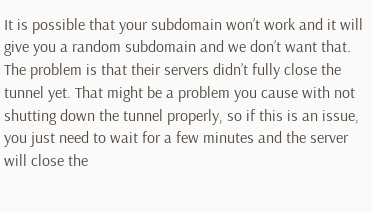It is possible that your subdomain won’t work and it will give you a random subdomain and we don’t want that. The problem is that their servers didn’t fully close the tunnel yet. That might be a problem you cause with not shutting down the tunnel properly, so if this is an issue, you just need to wait for a few minutes and the server will close the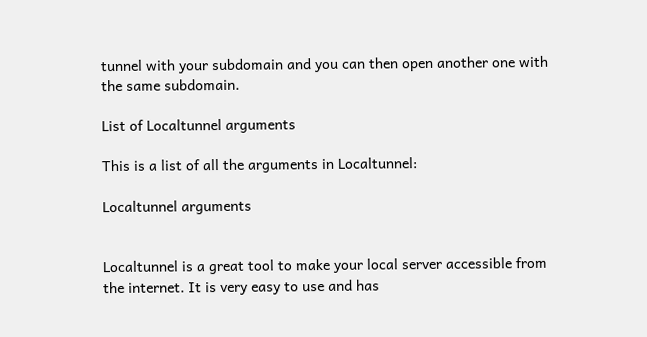tunnel with your subdomain and you can then open another one with the same subdomain.

List of Localtunnel arguments

This is a list of all the arguments in Localtunnel:

Localtunnel arguments


Localtunnel is a great tool to make your local server accessible from the internet. It is very easy to use and has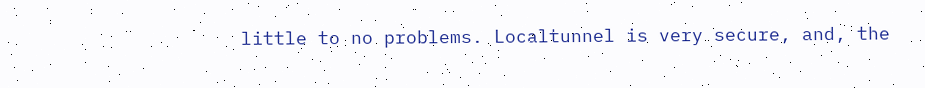little to no problems. Localtunnel is very secure, and, the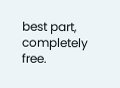best part, completely free.